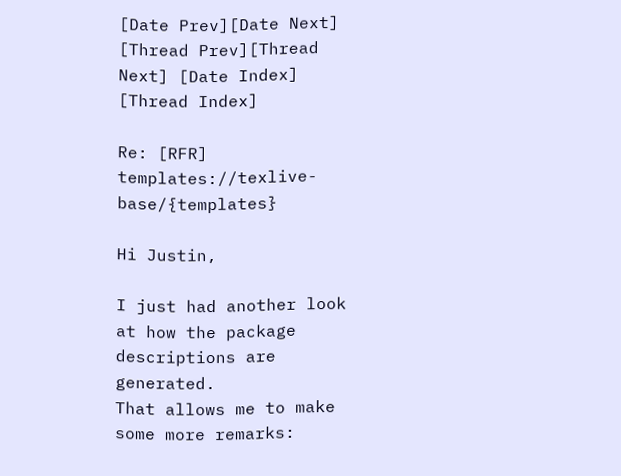[Date Prev][Date Next] [Thread Prev][Thread Next] [Date Index] [Thread Index]

Re: [RFR] templates://texlive-base/{templates}

Hi Justin,

I just had another look at how the package descriptions are generated.
That allows me to make some more remarks: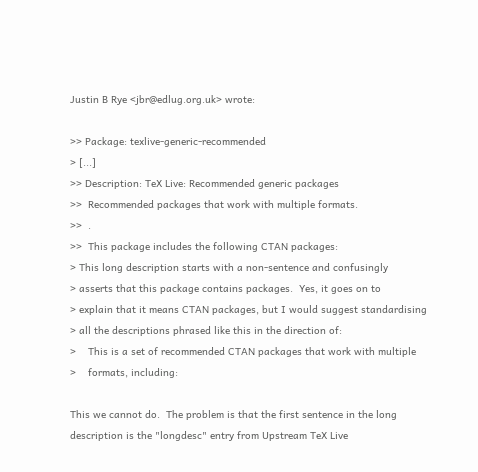Justin B Rye <jbr@edlug.org.uk> wrote:

>> Package: texlive-generic-recommended
> [...]
>> Description: TeX Live: Recommended generic packages
>>  Recommended packages that work with multiple formats.
>>  .
>>  This package includes the following CTAN packages:
> This long description starts with a non-sentence and confusingly
> asserts that this package contains packages.  Yes, it goes on to
> explain that it means CTAN packages, but I would suggest standardising
> all the descriptions phrased like this in the direction of:
>    This is a set of recommended CTAN packages that work with multiple
>    formats, including:

This we cannot do.  The problem is that the first sentence in the long
description is the "longdesc" entry from Upstream TeX Live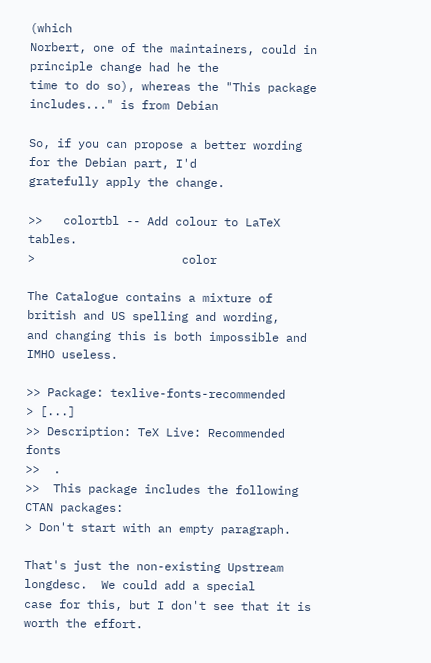(which
Norbert, one of the maintainers, could in principle change had he the
time to do so), whereas the "This package includes..." is from Debian

So, if you can propose a better wording for the Debian part, I'd
gratefully apply the change.

>>   colortbl -- Add colour to LaTeX tables.
>                     color

The Catalogue contains a mixture of british and US spelling and wording,
and changing this is both impossible and IMHO useless.

>> Package: texlive-fonts-recommended
> [...]
>> Description: TeX Live: Recommended fonts
>>  .
>>  This package includes the following CTAN packages:
> Don't start with an empty paragraph.

That's just the non-existing Upstream longdesc.  We could add a special
case for this, but I don't see that it is worth the effort.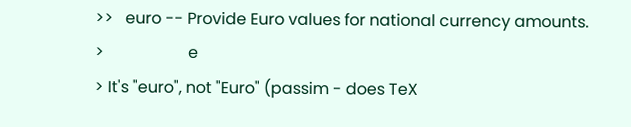>>   euro -- Provide Euro values for national currency amounts.
>                     e
> It's "euro", not "Euro" (passim - does TeX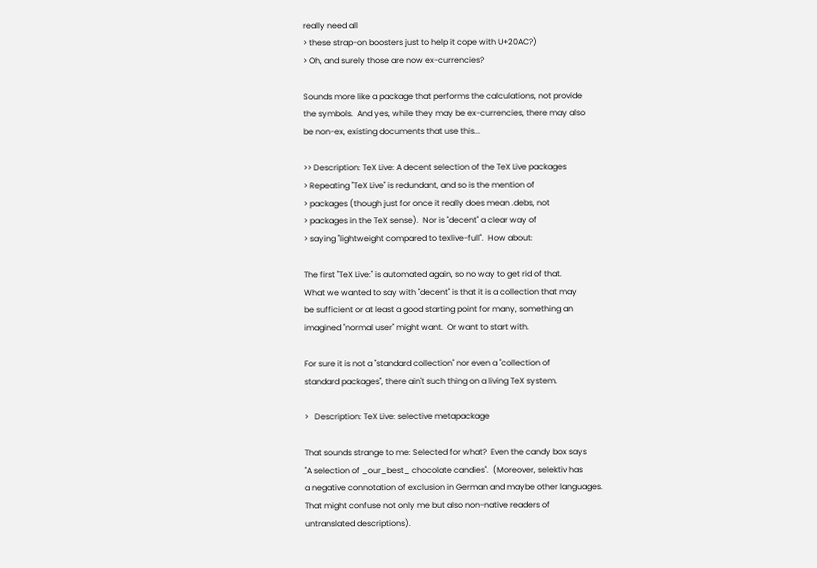really need all
> these strap-on boosters just to help it cope with U+20AC?)
> Oh, and surely those are now ex-currencies?

Sounds more like a package that performs the calculations, not provide
the symbols.  And yes, while they may be ex-currencies, there may also
be non-ex, existing documents that use this...

>> Description: TeX Live: A decent selection of the TeX Live packages
> Repeating "TeX Live" is redundant, and so is the mention of
> packages (though just for once it really does mean .debs, not
> packages in the TeX sense).  Nor is "decent" a clear way of
> saying "lightweight compared to texlive-full".  How about:

The first "TeX Live:" is automated again, so no way to get rid of that.
What we wanted to say with "decent" is that it is a collection that may
be sufficient or at least a good starting point for many, something an
imagined "normal user" might want.  Or want to start with.

For sure it is not a "standard collection" nor even a "collection of
standard packages", there ain't such thing on a living TeX system.

>   Description: TeX Live: selective metapackage

That sounds strange to me: Selected for what?  Even the candy box says
"A selection of _our_best_ chocolate candies".  (Moreover, selektiv has
a negative connotation of exclusion in German and maybe other languages.
That might confuse not only me but also non-native readers of
untranslated descriptions).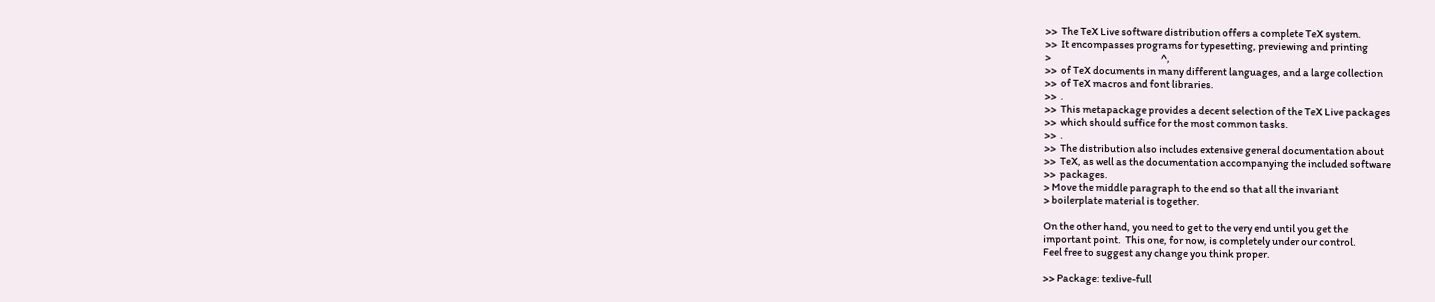>>  The TeX Live software distribution offers a complete TeX system.
>>  It encompasses programs for typesetting, previewing and printing
>                                                       ^,
>>  of TeX documents in many different languages, and a large collection
>>  of TeX macros and font libraries.
>>  .
>>  This metapackage provides a decent selection of the TeX Live packages
>>  which should suffice for the most common tasks.
>>  .
>>  The distribution also includes extensive general documentation about
>>  TeX, as well as the documentation accompanying the included software
>>  packages.
> Move the middle paragraph to the end so that all the invariant
> boilerplate material is together.

On the other hand, you need to get to the very end until you get the
important point.  This one, for now, is completely under our control.
Feel free to suggest any change you think proper.

>> Package: texlive-full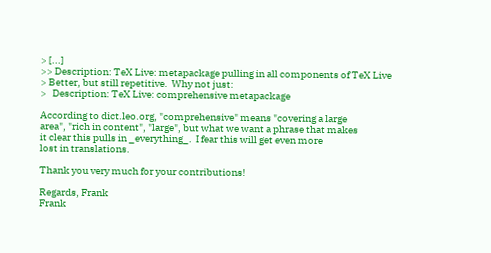> [...]
>> Description: TeX Live: metapackage pulling in all components of TeX Live
> Better, but still repetitive.  Why not just:
>   Description: TeX Live: comprehensive metapackage

According to dict.leo.org, "comprehensive" means "covering a large
area", "rich in content", "large", but what we want a phrase that makes
it clear this pulls in _everything_.  I fear this will get even more
lost in translations.

Thank you very much for your contributions!

Regards, Frank
Frank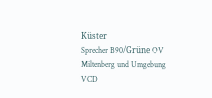Küster
Sprecher B90/Grüne OV Miltenberg und Umgebung
VCD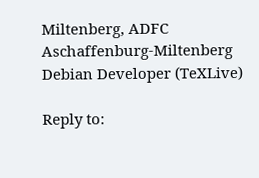Miltenberg, ADFC Aschaffenburg-Miltenberg
Debian Developer (TeXLive)

Reply to: